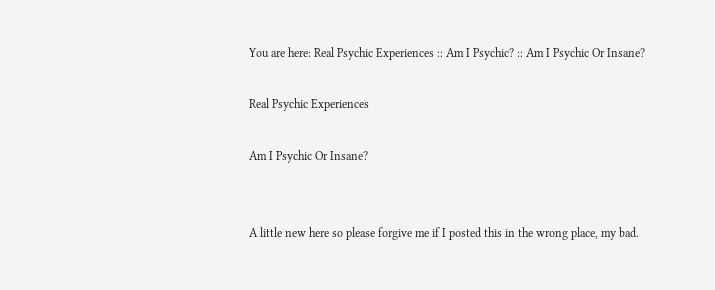You are here: Real Psychic Experiences :: Am I Psychic? :: Am I Psychic Or Insane?

Real Psychic Experiences

Am I Psychic Or Insane?


A little new here so please forgive me if I posted this in the wrong place, my bad.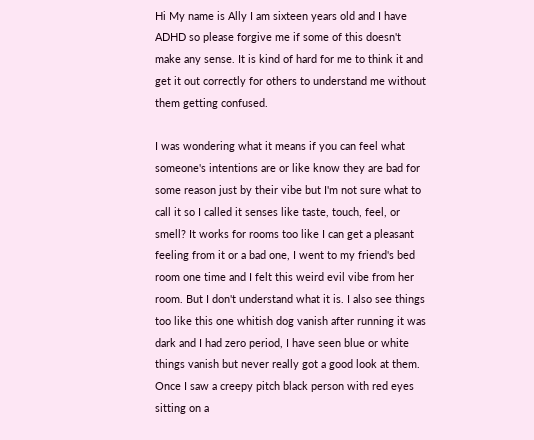Hi My name is Ally I am sixteen years old and I have ADHD so please forgive me if some of this doesn't make any sense. It is kind of hard for me to think it and get it out correctly for others to understand me without them getting confused.

I was wondering what it means if you can feel what someone's intentions are or like know they are bad for some reason just by their vibe but I'm not sure what to call it so I called it senses like taste, touch, feel, or smell? It works for rooms too like I can get a pleasant feeling from it or a bad one, I went to my friend's bed room one time and I felt this weird evil vibe from her room. But I don't understand what it is. I also see things too like this one whitish dog vanish after running it was dark and I had zero period, I have seen blue or white things vanish but never really got a good look at them. Once I saw a creepy pitch black person with red eyes sitting on a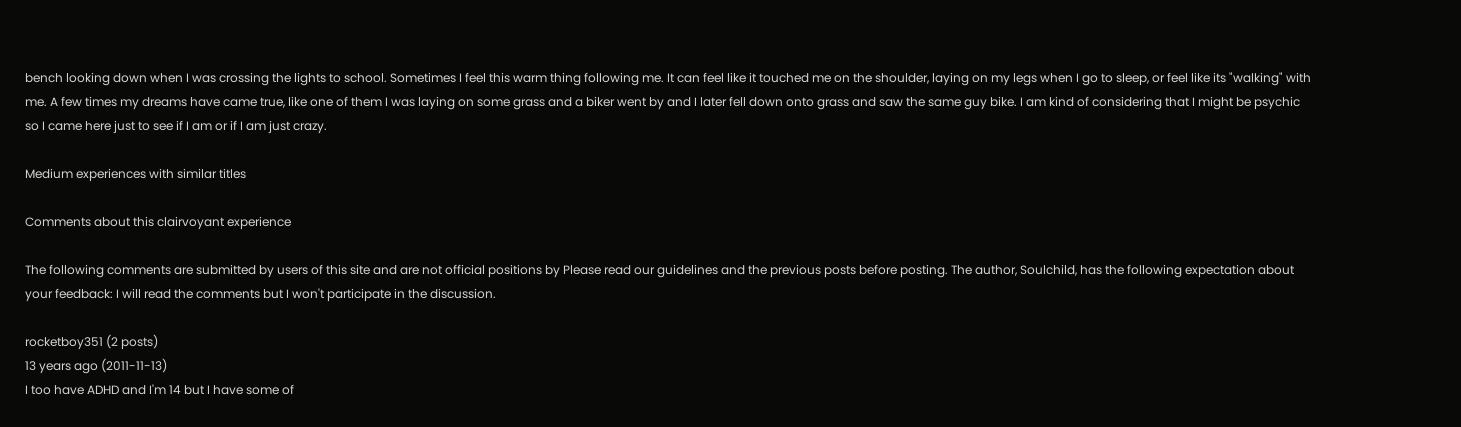bench looking down when I was crossing the lights to school. Sometimes I feel this warm thing following me. It can feel like it touched me on the shoulder, laying on my legs when I go to sleep, or feel like its "walking" with me. A few times my dreams have came true, like one of them I was laying on some grass and a biker went by and I later fell down onto grass and saw the same guy bike. I am kind of considering that I might be psychic so I came here just to see if I am or if I am just crazy.

Medium experiences with similar titles

Comments about this clairvoyant experience

The following comments are submitted by users of this site and are not official positions by Please read our guidelines and the previous posts before posting. The author, Soulchild, has the following expectation about your feedback: I will read the comments but I won't participate in the discussion.

rocketboy351 (2 posts)
13 years ago (2011-11-13)
I too have ADHD and I'm 14 but I have some of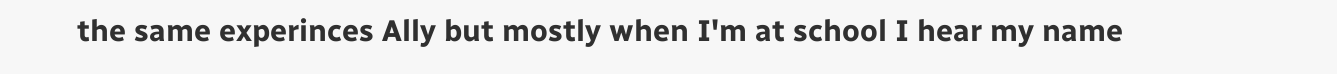the same experinces Ally but mostly when I'm at school I hear my name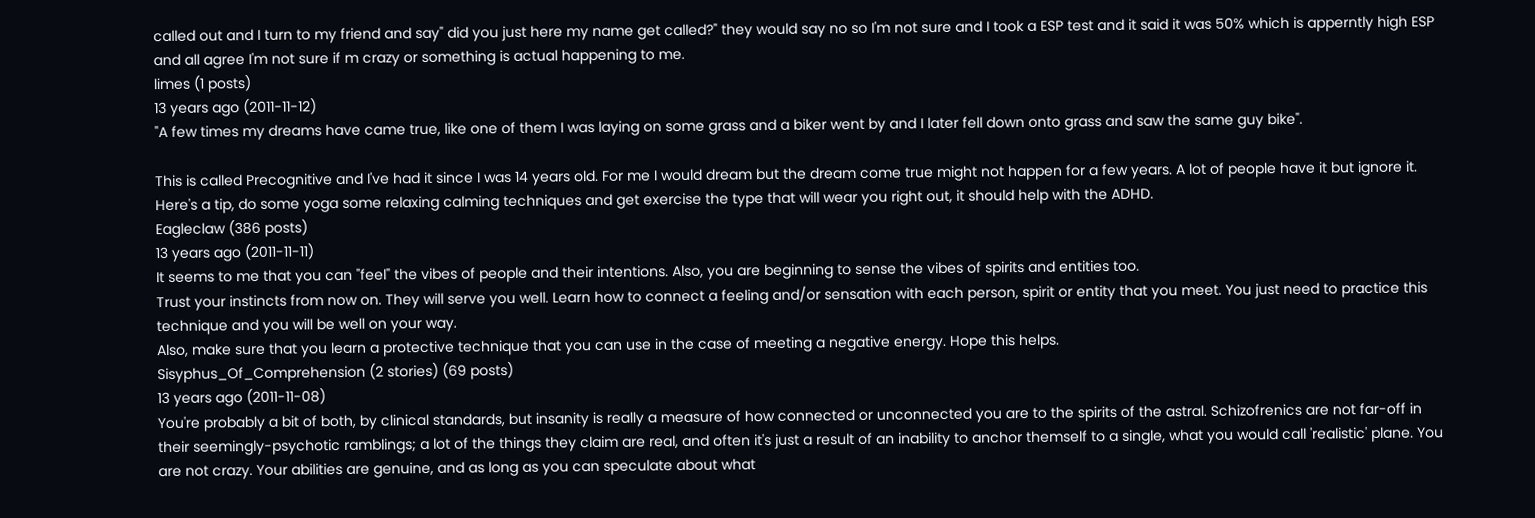called out and I turn to my friend and say" did you just here my name get called?" they would say no so I'm not sure and I took a ESP test and it said it was 50% which is apperntly high ESP and all agree I'm not sure if m crazy or something is actual happening to me.
limes (1 posts)
13 years ago (2011-11-12)
"A few times my dreams have came true, like one of them I was laying on some grass and a biker went by and I later fell down onto grass and saw the same guy bike".

This is called Precognitive and I've had it since I was 14 years old. For me I would dream but the dream come true might not happen for a few years. A lot of people have it but ignore it. Here's a tip, do some yoga some relaxing calming techniques and get exercise the type that will wear you right out, it should help with the ADHD.
Eagleclaw (386 posts)
13 years ago (2011-11-11)
It seems to me that you can "feel" the vibes of people and their intentions. Also, you are beginning to sense the vibes of spirits and entities too.
Trust your instincts from now on. They will serve you well. Learn how to connect a feeling and/or sensation with each person, spirit or entity that you meet. You just need to practice this technique and you will be well on your way.
Also, make sure that you learn a protective technique that you can use in the case of meeting a negative energy. Hope this helps.
Sisyphus_Of_Comprehension (2 stories) (69 posts)
13 years ago (2011-11-08)
You're probably a bit of both, by clinical standards, but insanity is really a measure of how connected or unconnected you are to the spirits of the astral. Schizofrenics are not far-off in their seemingly-psychotic ramblings; a lot of the things they claim are real, and often it's just a result of an inability to anchor themself to a single, what you would call 'realistic' plane. You are not crazy. Your abilities are genuine, and as long as you can speculate about what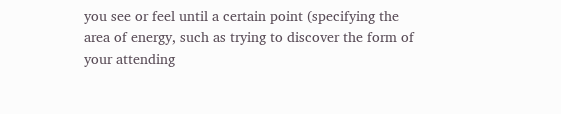you see or feel until a certain point (specifying the area of energy, such as trying to discover the form of your attending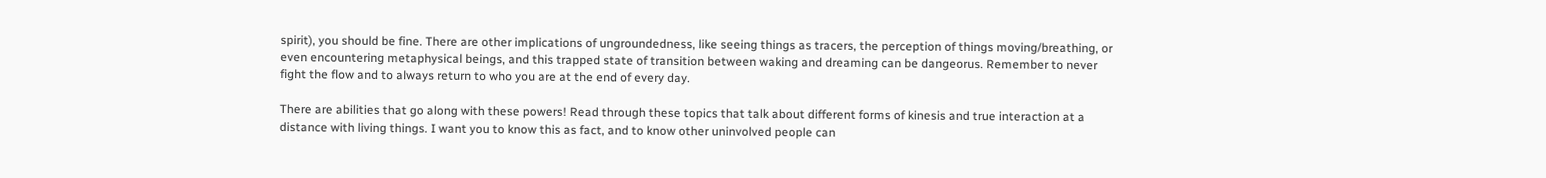spirit), you should be fine. There are other implications of ungroundedness, like seeing things as tracers, the perception of things moving/breathing, or even encountering metaphysical beings, and this trapped state of transition between waking and dreaming can be dangeorus. Remember to never fight the flow and to always return to who you are at the end of every day.

There are abilities that go along with these powers! Read through these topics that talk about different forms of kinesis and true interaction at a distance with living things. I want you to know this as fact, and to know other uninvolved people can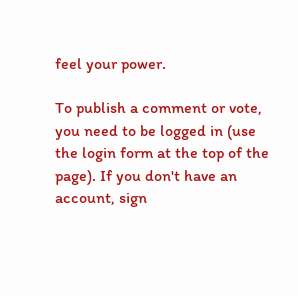feel your power.

To publish a comment or vote, you need to be logged in (use the login form at the top of the page). If you don't have an account, sign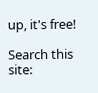up, it's free!

Search this site: